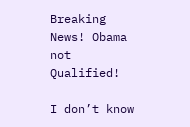Breaking News! Obama not Qualified!

I don’t know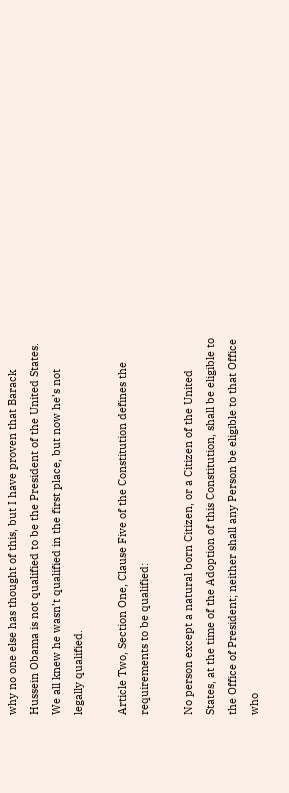why no one else has thought of this, but I have proven that Barack Hussein Obama is not qualified to be the President of the United States. We all knew he wasn’t qualified in the first place, but now he’s not legally qualified.

Article Two, Section One, Clause Five of the Constitution defines the requirements to be qualified:

No person except a natural born Citizen, or a Citizen of the United States, at the time of the Adoption of this Constitution, shall be eligible to the Office of President; neither shall any Person be eligible to that Office who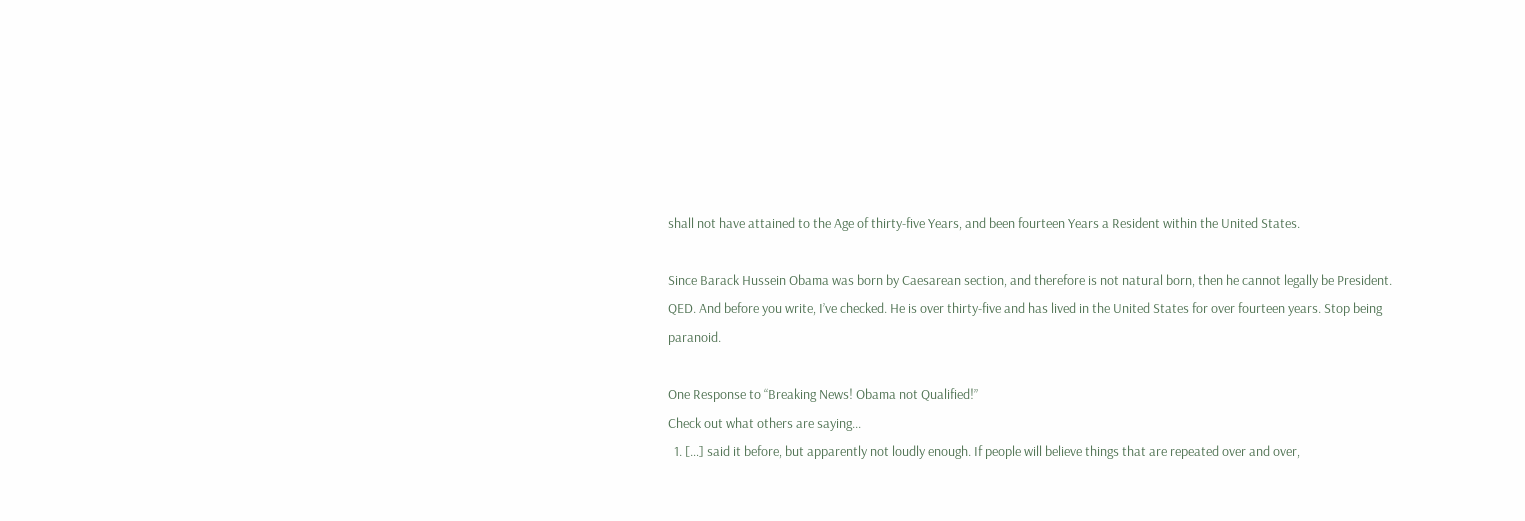shall not have attained to the Age of thirty-five Years, and been fourteen Years a Resident within the United States.

Since Barack Hussein Obama was born by Caesarean section, and therefore is not natural born, then he cannot legally be President. QED. And before you write, I’ve checked. He is over thirty-five and has lived in the United States for over fourteen years. Stop being paranoid.

One Response to “Breaking News! Obama not Qualified!”
Check out what others are saying...
  1. […] said it before, but apparently not loudly enough. If people will believe things that are repeated over and over,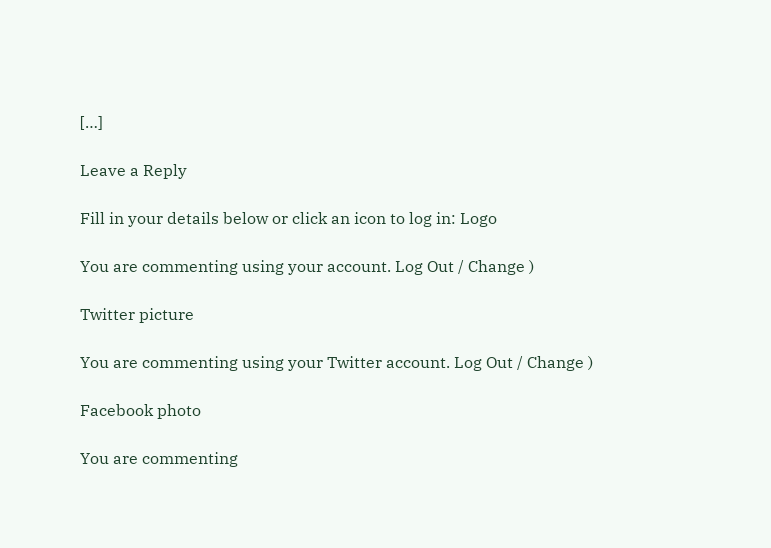[…]

Leave a Reply

Fill in your details below or click an icon to log in: Logo

You are commenting using your account. Log Out / Change )

Twitter picture

You are commenting using your Twitter account. Log Out / Change )

Facebook photo

You are commenting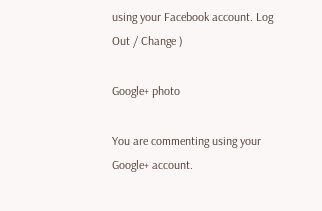using your Facebook account. Log Out / Change )

Google+ photo

You are commenting using your Google+ account.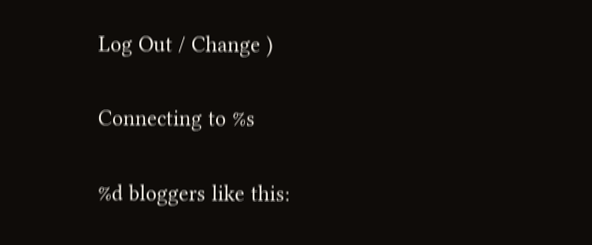Log Out / Change )

Connecting to %s

%d bloggers like this: